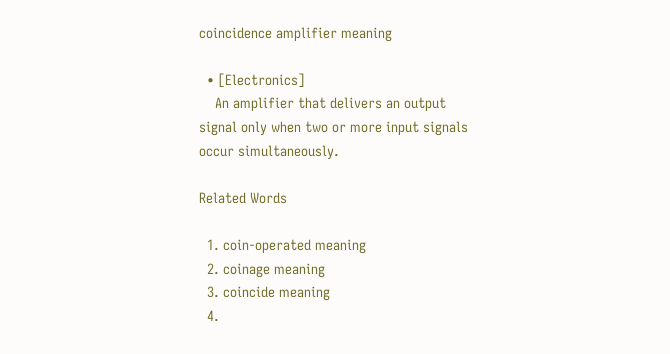coincidence amplifier meaning

  • [Electronics]
    An amplifier that delivers an output signal only when two or more input signals occur simultaneously.

Related Words

  1. coin-operated meaning
  2. coinage meaning
  3. coincide meaning
  4.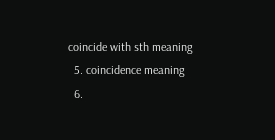coincide with sth meaning
  5. coincidence meaning
  6.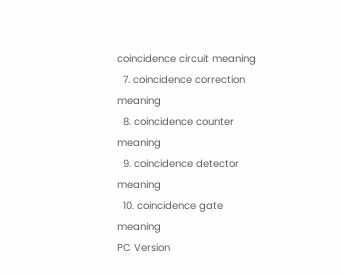coincidence circuit meaning
  7. coincidence correction meaning
  8. coincidence counter meaning
  9. coincidence detector meaning
  10. coincidence gate meaning
PC Version